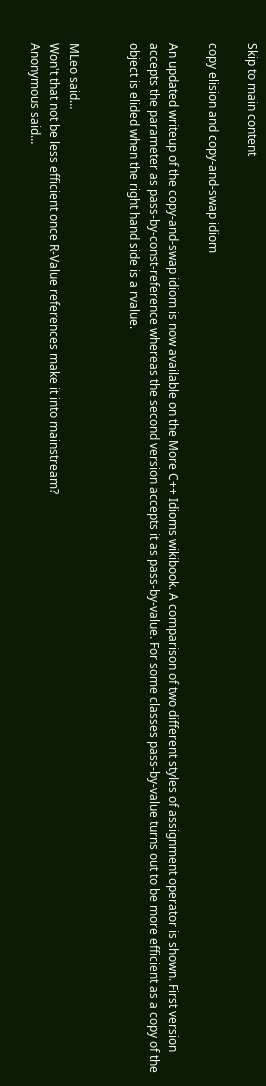Skip to main content

copy elision and copy-and-swap idiom

An updated writeup of the copy-and-swap idiom is now available on the More C++ Idioms wikibook. A comparison of two different styles of assignment operator is shown. First version accepts the parameter as pass-by-const-reference whereas the second version accepts it as pass-by-value. For some classes pass-by-value turns out to be more efficient as a copy of the object is elided when the right hand side is a rvalue.


MLeo said…
Won't that not be less efficient once R-Value references make it into mainstream?
Anonymous said…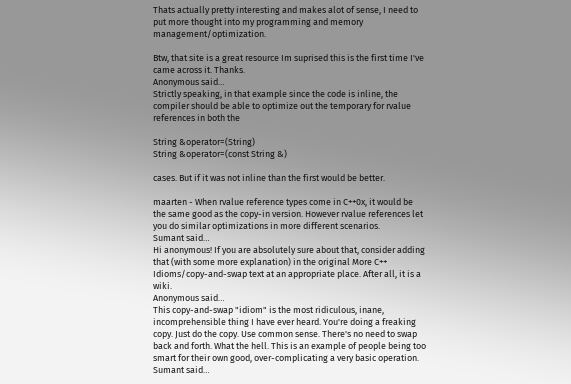Thats actually pretty interesting and makes alot of sense, I need to put more thought into my programming and memory management/optimization.

Btw, that site is a great resource Im suprised this is the first time I've came across it. Thanks.
Anonymous said…
Strictly speaking, in that example since the code is inline, the compiler should be able to optimize out the temporary for rvalue references in both the

String &operator=(String)
String &operator=(const String &)

cases. But if it was not inline than the first would be better.

maarten - When rvalue reference types come in C++0x, it would be the same good as the copy-in version. However rvalue references let you do similar optimizations in more different scenarios.
Sumant said…
Hi anonymous! If you are absolutely sure about that, consider adding that (with some more explanation) in the original More C++ Idioms/copy-and-swap text at an appropriate place. After all, it is a wiki.
Anonymous said…
This copy-and-swap "idiom" is the most ridiculous, inane, incomprehensible thing I have ever heard. You're doing a freaking copy. Just do the copy. Use common sense. There's no need to swap back and forth. What the hell. This is an example of people being too smart for their own good, over-complicating a very basic operation.
Sumant said…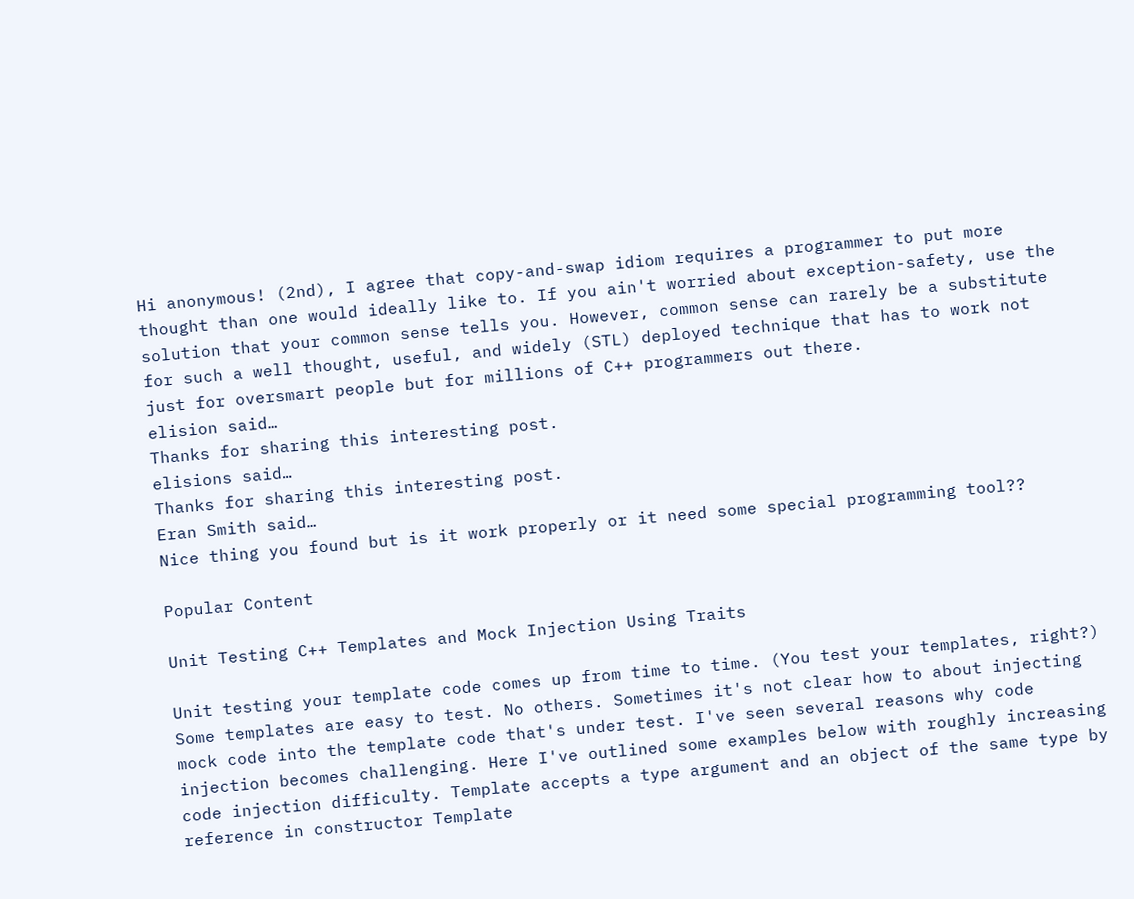Hi anonymous! (2nd), I agree that copy-and-swap idiom requires a programmer to put more thought than one would ideally like to. If you ain't worried about exception-safety, use the solution that your common sense tells you. However, common sense can rarely be a substitute for such a well thought, useful, and widely (STL) deployed technique that has to work not just for oversmart people but for millions of C++ programmers out there.
elision said…
Thanks for sharing this interesting post.
elisions said…
Thanks for sharing this interesting post.
Eran Smith said…
Nice thing you found but is it work properly or it need some special programming tool??

Popular Content

Unit Testing C++ Templates and Mock Injection Using Traits

Unit testing your template code comes up from time to time. (You test your templates, right?) Some templates are easy to test. No others. Sometimes it's not clear how to about injecting mock code into the template code that's under test. I've seen several reasons why code injection becomes challenging. Here I've outlined some examples below with roughly increasing code injection difficulty. Template accepts a type argument and an object of the same type by reference in constructor Template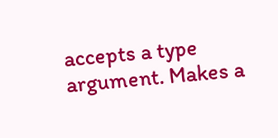accepts a type argument. Makes a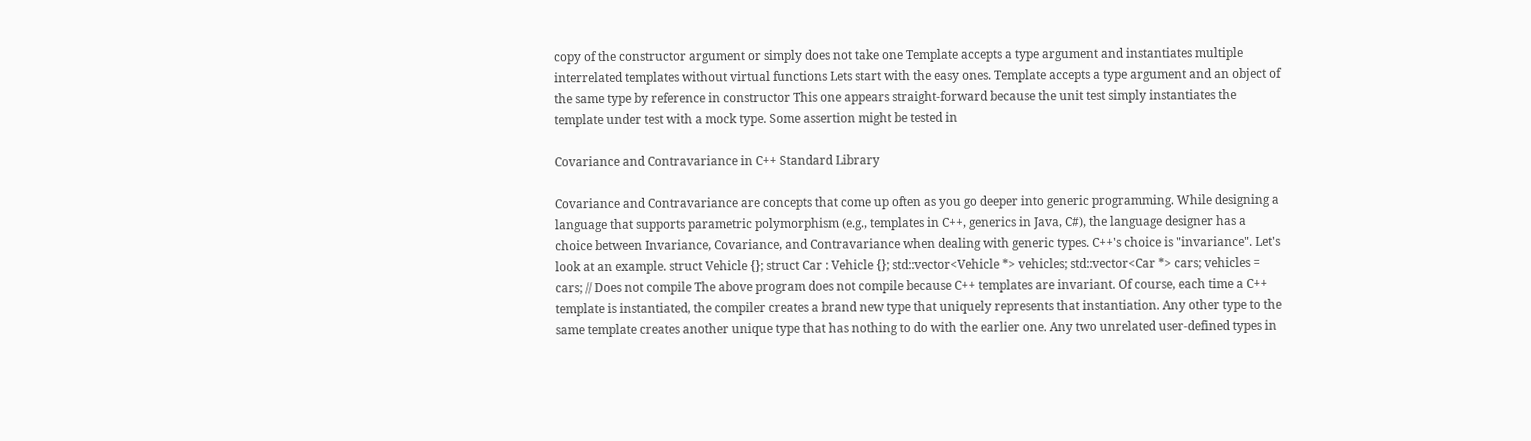copy of the constructor argument or simply does not take one Template accepts a type argument and instantiates multiple interrelated templates without virtual functions Lets start with the easy ones. Template accepts a type argument and an object of the same type by reference in constructor This one appears straight-forward because the unit test simply instantiates the template under test with a mock type. Some assertion might be tested in

Covariance and Contravariance in C++ Standard Library

Covariance and Contravariance are concepts that come up often as you go deeper into generic programming. While designing a language that supports parametric polymorphism (e.g., templates in C++, generics in Java, C#), the language designer has a choice between Invariance, Covariance, and Contravariance when dealing with generic types. C++'s choice is "invariance". Let's look at an example. struct Vehicle {}; struct Car : Vehicle {}; std::vector<Vehicle *> vehicles; std::vector<Car *> cars; vehicles = cars; // Does not compile The above program does not compile because C++ templates are invariant. Of course, each time a C++ template is instantiated, the compiler creates a brand new type that uniquely represents that instantiation. Any other type to the same template creates another unique type that has nothing to do with the earlier one. Any two unrelated user-defined types in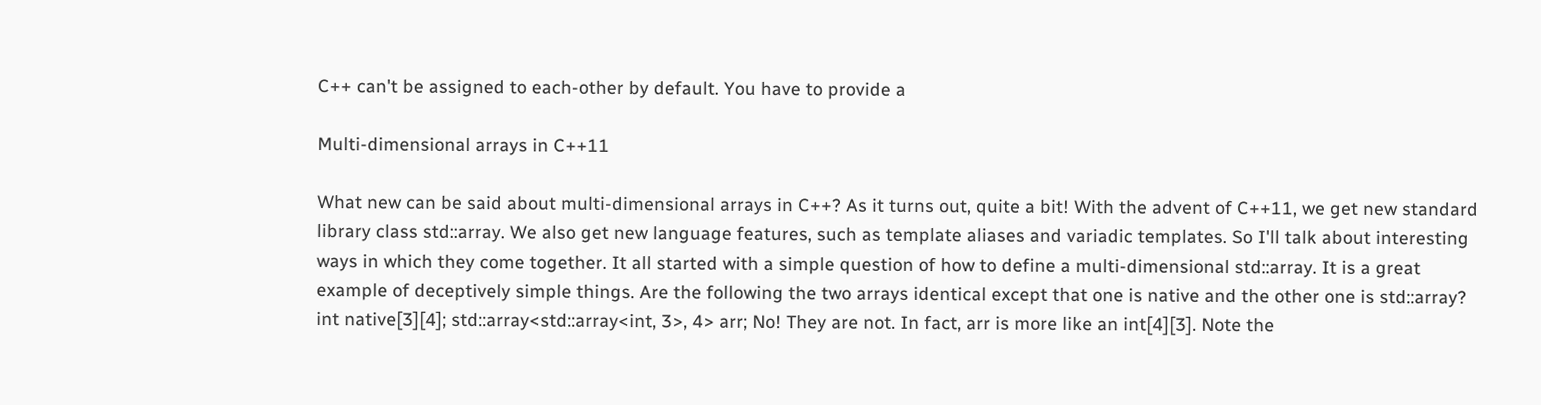C++ can't be assigned to each-other by default. You have to provide a

Multi-dimensional arrays in C++11

What new can be said about multi-dimensional arrays in C++? As it turns out, quite a bit! With the advent of C++11, we get new standard library class std::array. We also get new language features, such as template aliases and variadic templates. So I'll talk about interesting ways in which they come together. It all started with a simple question of how to define a multi-dimensional std::array. It is a great example of deceptively simple things. Are the following the two arrays identical except that one is native and the other one is std::array? int native[3][4]; std::array<std::array<int, 3>, 4> arr; No! They are not. In fact, arr is more like an int[4][3]. Note the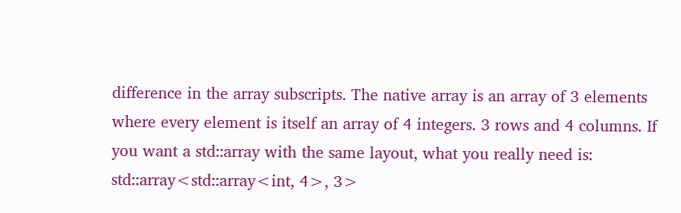difference in the array subscripts. The native array is an array of 3 elements where every element is itself an array of 4 integers. 3 rows and 4 columns. If you want a std::array with the same layout, what you really need is: std::array<std::array<int, 4>, 3>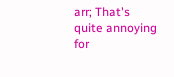arr; That's quite annoying for